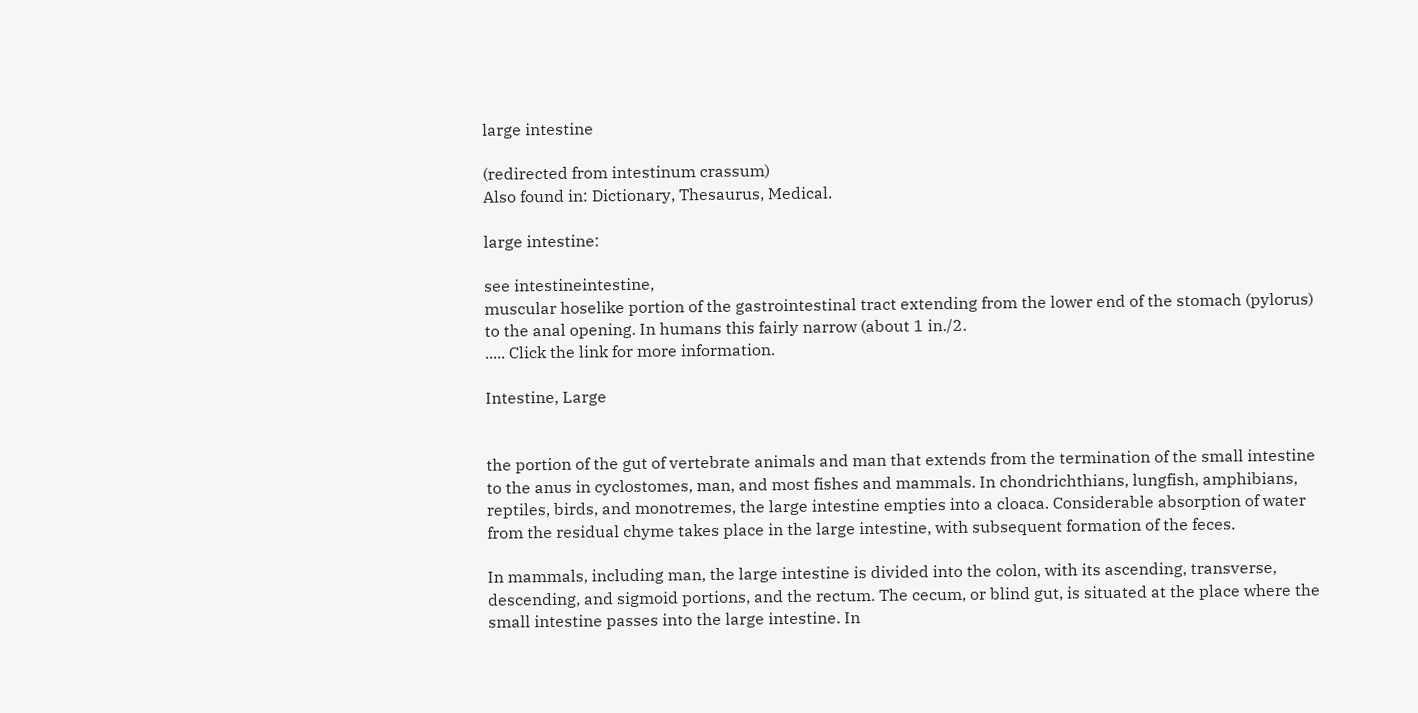large intestine

(redirected from intestinum crassum)
Also found in: Dictionary, Thesaurus, Medical.

large intestine:

see intestineintestine,
muscular hoselike portion of the gastrointestinal tract extending from the lower end of the stomach (pylorus) to the anal opening. In humans this fairly narrow (about 1 in./2.
..... Click the link for more information.

Intestine, Large


the portion of the gut of vertebrate animals and man that extends from the termination of the small intestine to the anus in cyclostomes, man, and most fishes and mammals. In chondrichthians, lungfish, amphibians, reptiles, birds, and monotremes, the large intestine empties into a cloaca. Considerable absorption of water from the residual chyme takes place in the large intestine, with subsequent formation of the feces.

In mammals, including man, the large intestine is divided into the colon, with its ascending, transverse, descending, and sigmoid portions, and the rectum. The cecum, or blind gut, is situated at the place where the small intestine passes into the large intestine. In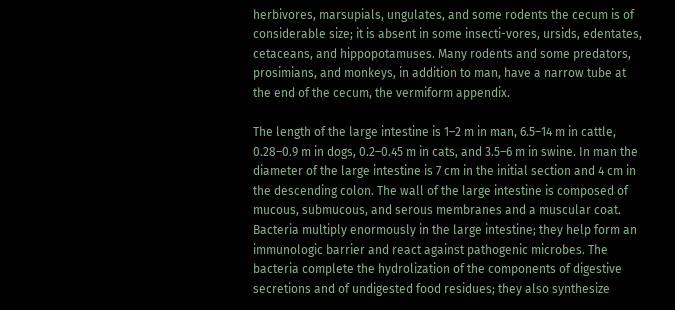herbivores, marsupials, ungulates, and some rodents the cecum is of considerable size; it is absent in some insecti-vores, ursids, edentates, cetaceans, and hippopotamuses. Many rodents and some predators, prosimians, and monkeys, in addition to man, have a narrow tube at the end of the cecum, the vermiform appendix.

The length of the large intestine is 1–2 m in man, 6.5–14 m in cattle, 0.28–0.9 m in dogs, 0.2–0.45 m in cats, and 3.5–6 m in swine. In man the diameter of the large intestine is 7 cm in the initial section and 4 cm in the descending colon. The wall of the large intestine is composed of mucous, submucous, and serous membranes and a muscular coat. Bacteria multiply enormously in the large intestine; they help form an immunologic barrier and react against pathogenic microbes. The bacteria complete the hydrolization of the components of digestive secretions and of undigested food residues; they also synthesize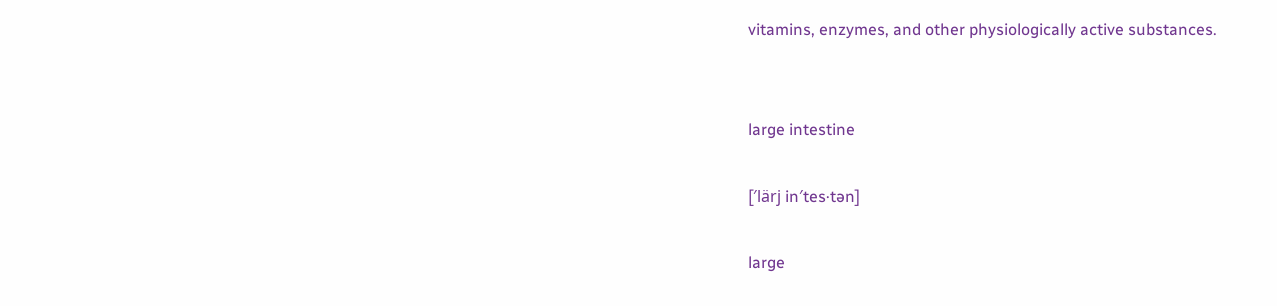vitamins, enzymes, and other physiologically active substances.


large intestine

[′lärj in′tes·tən]

large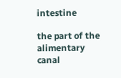intestine

the part of the alimentary canal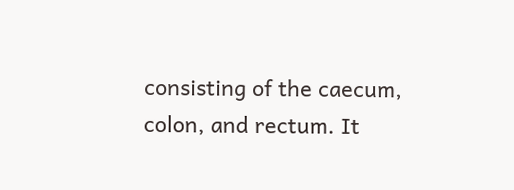consisting of the caecum, colon, and rectum. It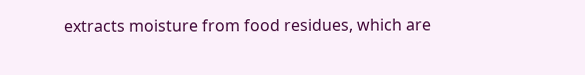extracts moisture from food residues, which are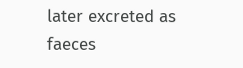later excreted as faeces